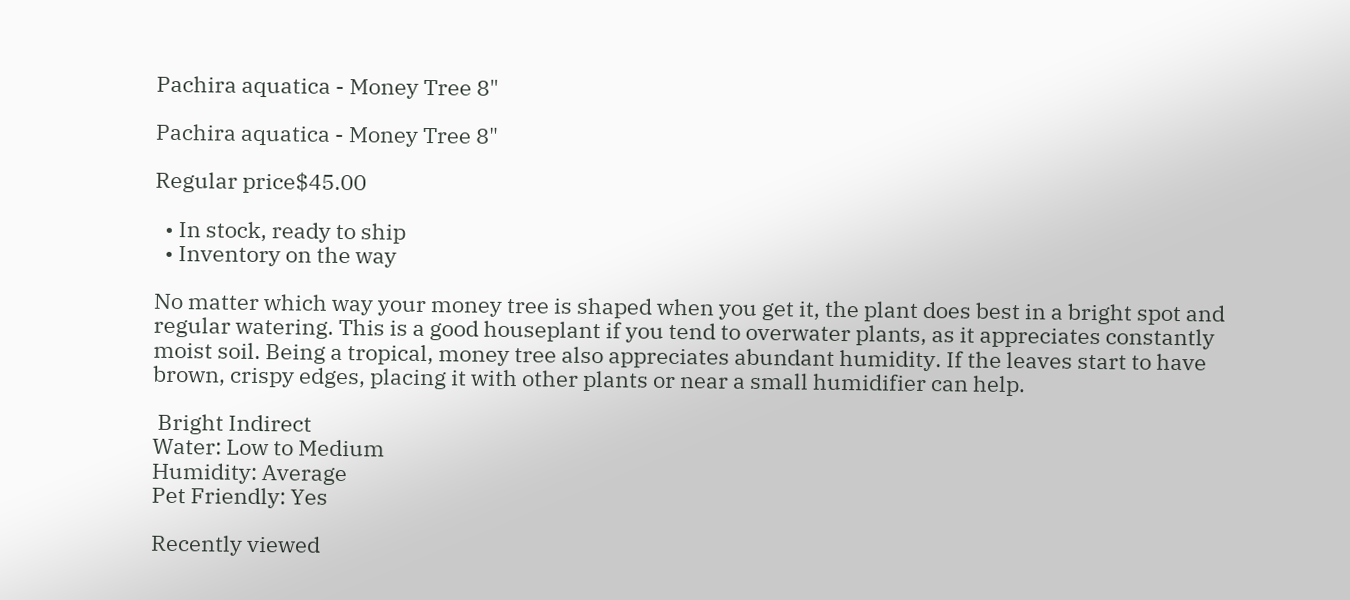Pachira aquatica - Money Tree 8"

Pachira aquatica - Money Tree 8"

Regular price$45.00

  • In stock, ready to ship
  • Inventory on the way

No matter which way your money tree is shaped when you get it, the plant does best in a bright spot and regular watering. This is a good houseplant if you tend to overwater plants, as it appreciates constantly moist soil. Being a tropical, money tree also appreciates abundant humidity. If the leaves start to have brown, crispy edges, placing it with other plants or near a small humidifier can help.

 Bright Indirect
Water: Low to Medium
Humidity: Average
Pet Friendly: Yes

Recently viewed